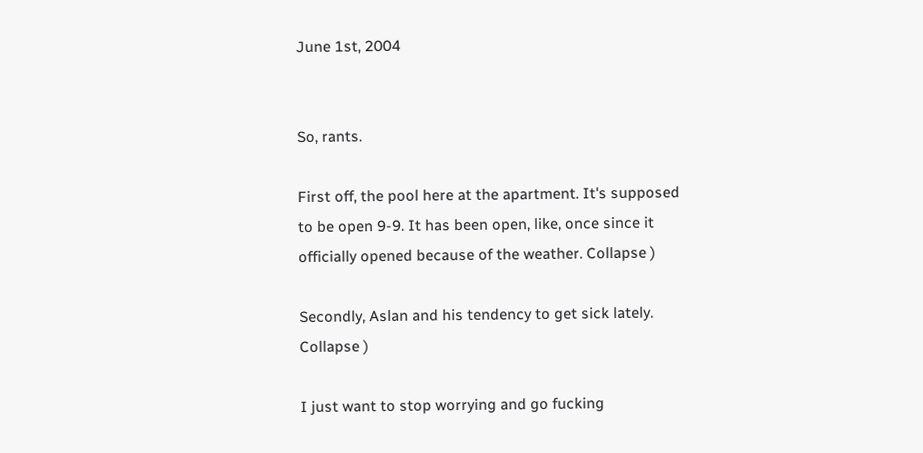June 1st, 2004


So, rants.

First off, the pool here at the apartment. It's supposed to be open 9-9. It has been open, like, once since it officially opened because of the weather. Collapse )

Secondly, Aslan and his tendency to get sick lately.
Collapse )

I just want to stop worrying and go fucking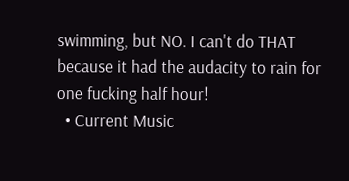swimming, but NO. I can't do THAT because it had the audacity to rain for one fucking half hour!
  • Current Music